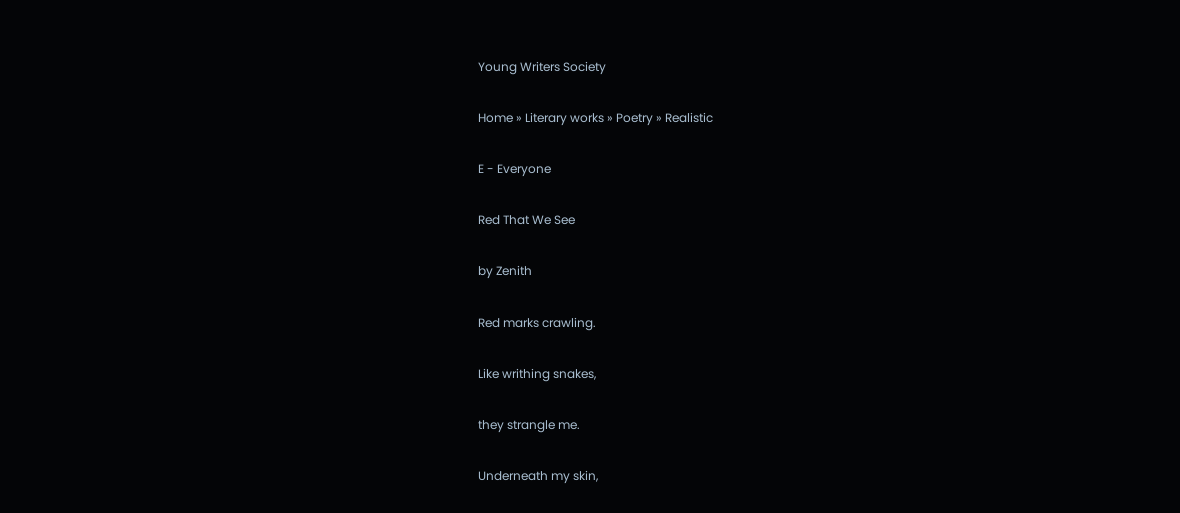Young Writers Society

Home » Literary works » Poetry » Realistic

E - Everyone

Red That We See

by Zenith

Red marks crawling.

Like writhing snakes,

they strangle me.

Underneath my skin,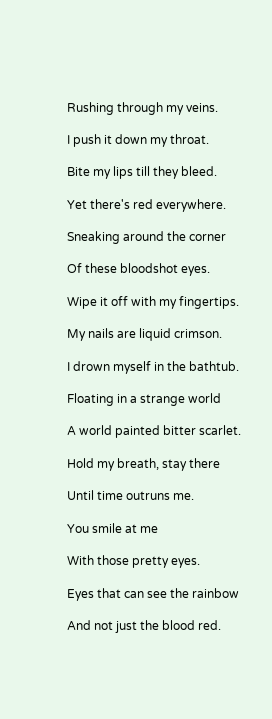Rushing through my veins.

I push it down my throat.

Bite my lips till they bleed.

Yet there's red everywhere.

Sneaking around the corner

Of these bloodshot eyes.

Wipe it off with my fingertips.

My nails are liquid crimson.

I drown myself in the bathtub.

Floating in a strange world

A world painted bitter scarlet.

Hold my breath, stay there

Until time outruns me.

You smile at me

With those pretty eyes.

Eyes that can see the rainbow

And not just the blood red.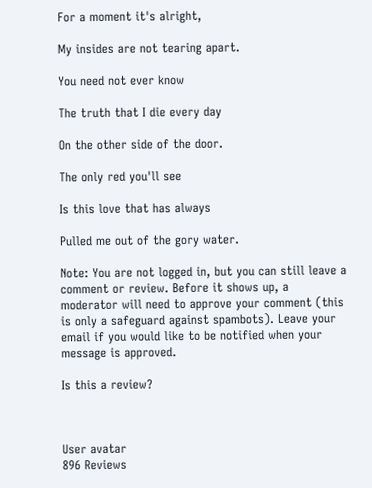For a moment it's alright,

My insides are not tearing apart.

You need not ever know

The truth that I die every day

On the other side of the door.

The only red you'll see

Is this love that has always

Pulled me out of the gory water.

Note: You are not logged in, but you can still leave a comment or review. Before it shows up, a moderator will need to approve your comment (this is only a safeguard against spambots). Leave your email if you would like to be notified when your message is approved.

Is this a review?



User avatar
896 Reviews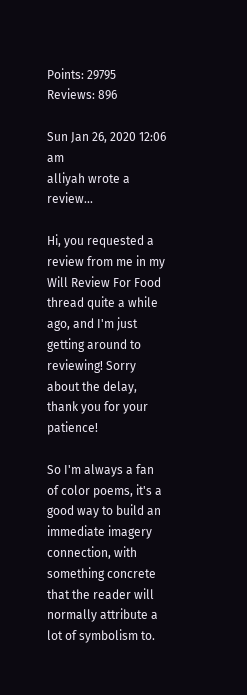Points: 29795
Reviews: 896

Sun Jan 26, 2020 12:06 am
alliyah wrote a review...

Hi, you requested a review from me in my Will Review For Food thread quite a while ago, and I'm just getting around to reviewing! Sorry about the delay, thank you for your patience!

So I'm always a fan of color poems, it's a good way to build an immediate imagery connection, with something concrete that the reader will normally attribute a lot of symbolism to.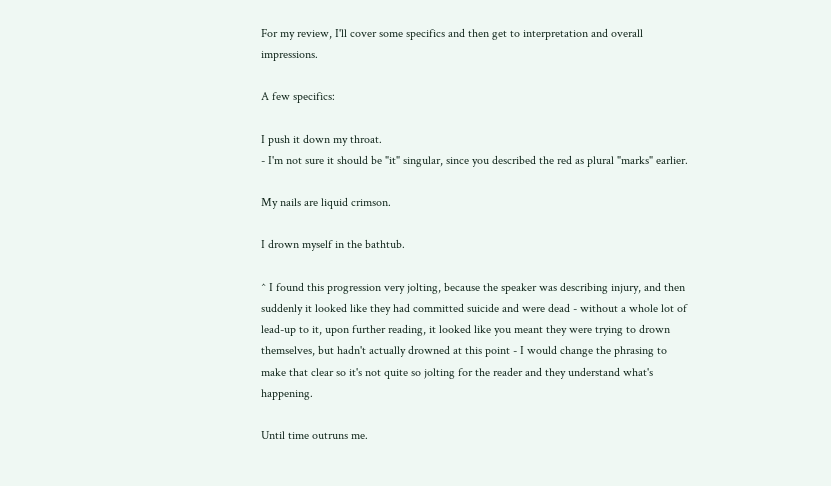For my review, I'll cover some specifics and then get to interpretation and overall impressions.

A few specifics:

I push it down my throat.
- I'm not sure it should be "it" singular, since you described the red as plural "marks" earlier.

My nails are liquid crimson.

I drown myself in the bathtub.

^ I found this progression very jolting, because the speaker was describing injury, and then suddenly it looked like they had committed suicide and were dead - without a whole lot of lead-up to it, upon further reading, it looked like you meant they were trying to drown themselves, but hadn't actually drowned at this point - I would change the phrasing to make that clear so it's not quite so jolting for the reader and they understand what's happening.

Until time outruns me.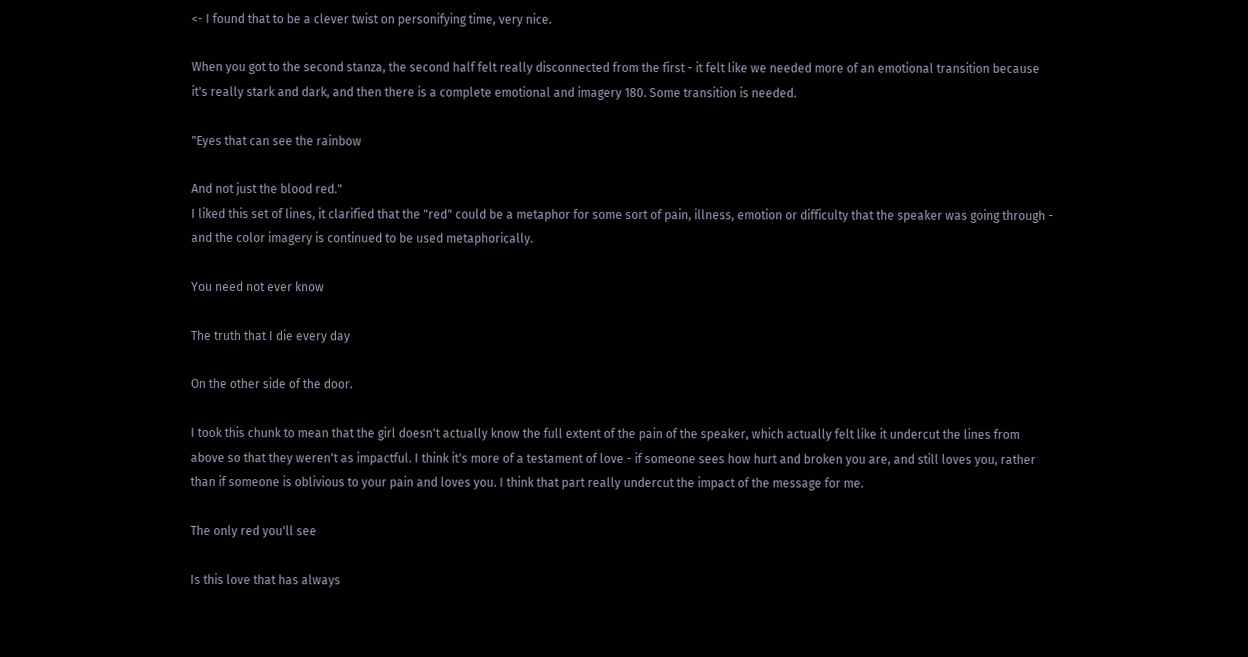<- I found that to be a clever twist on personifying time, very nice.

When you got to the second stanza, the second half felt really disconnected from the first - it felt like we needed more of an emotional transition because it's really stark and dark, and then there is a complete emotional and imagery 180. Some transition is needed.

"Eyes that can see the rainbow

And not just the blood red."
I liked this set of lines, it clarified that the "red" could be a metaphor for some sort of pain, illness, emotion or difficulty that the speaker was going through - and the color imagery is continued to be used metaphorically.

You need not ever know

The truth that I die every day

On the other side of the door.

I took this chunk to mean that the girl doesn't actually know the full extent of the pain of the speaker, which actually felt like it undercut the lines from above so that they weren't as impactful. I think it's more of a testament of love - if someone sees how hurt and broken you are, and still loves you, rather than if someone is oblivious to your pain and loves you. I think that part really undercut the impact of the message for me.

The only red you'll see

Is this love that has always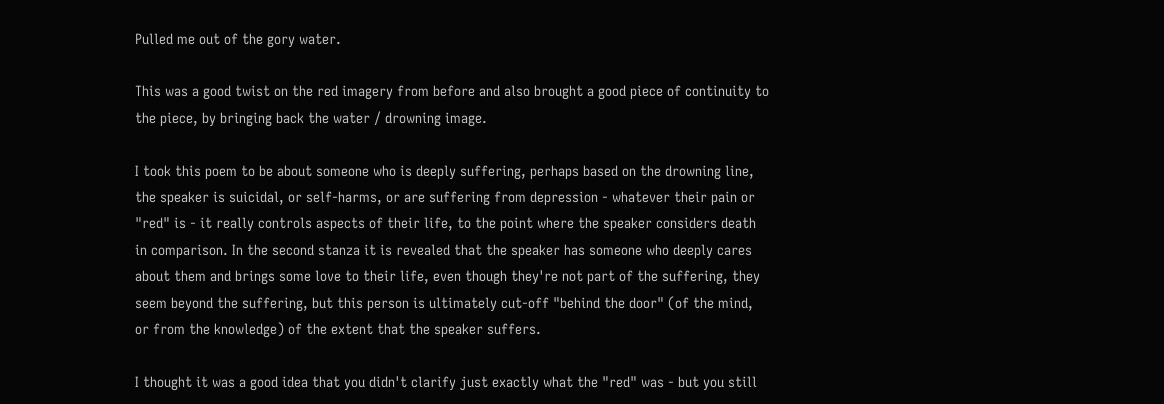Pulled me out of the gory water.

This was a good twist on the red imagery from before and also brought a good piece of continuity to the piece, by bringing back the water / drowning image.

I took this poem to be about someone who is deeply suffering, perhaps based on the drowning line, the speaker is suicidal, or self-harms, or are suffering from depression - whatever their pain or "red" is - it really controls aspects of their life, to the point where the speaker considers death in comparison. In the second stanza it is revealed that the speaker has someone who deeply cares about them and brings some love to their life, even though they're not part of the suffering, they seem beyond the suffering, but this person is ultimately cut-off "behind the door" (of the mind, or from the knowledge) of the extent that the speaker suffers.

I thought it was a good idea that you didn't clarify just exactly what the "red" was - but you still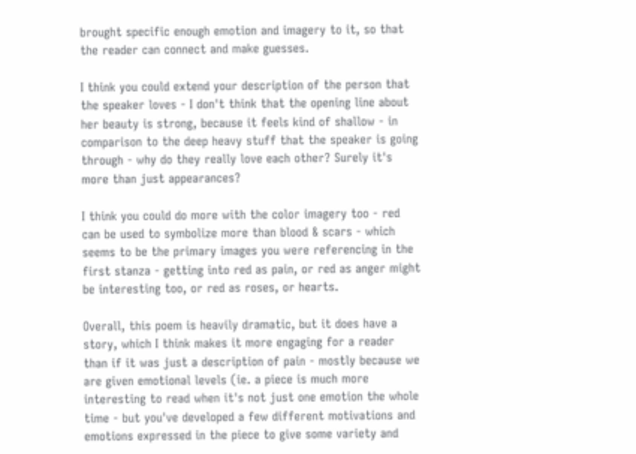brought specific enough emotion and imagery to it, so that the reader can connect and make guesses.

I think you could extend your description of the person that the speaker loves - I don't think that the opening line about her beauty is strong, because it feels kind of shallow - in comparison to the deep heavy stuff that the speaker is going through - why do they really love each other? Surely it's more than just appearances?

I think you could do more with the color imagery too - red can be used to symbolize more than blood & scars - which seems to be the primary images you were referencing in the first stanza - getting into red as pain, or red as anger might be interesting too, or red as roses, or hearts.

Overall, this poem is heavily dramatic, but it does have a story, which I think makes it more engaging for a reader than if it was just a description of pain - mostly because we are given emotional levels (ie. a piece is much more interesting to read when it's not just one emotion the whole time - but you've developed a few different motivations and emotions expressed in the piece to give some variety and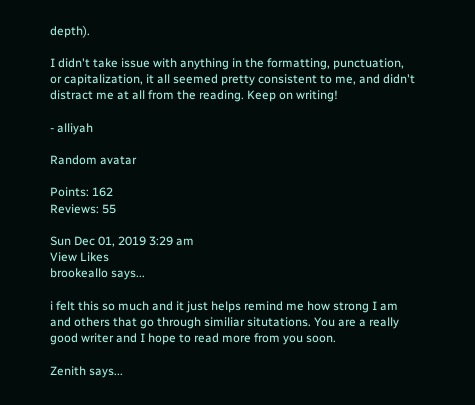depth).

I didn't take issue with anything in the formatting, punctuation, or capitalization, it all seemed pretty consistent to me, and didn't distract me at all from the reading. Keep on writing!

- alliyah

Random avatar

Points: 162
Reviews: 55

Sun Dec 01, 2019 3:29 am
View Likes
brookeallo says...

i felt this so much and it just helps remind me how strong I am and others that go through similiar situtations. You are a really good writer and I hope to read more from you soon.

Zenith says...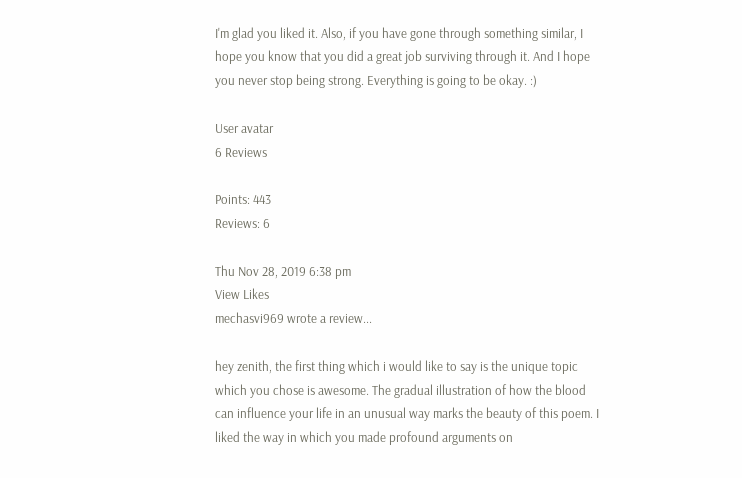I'm glad you liked it. Also, if you have gone through something similar, I hope you know that you did a great job surviving through it. And I hope you never stop being strong. Everything is going to be okay. :)

User avatar
6 Reviews

Points: 443
Reviews: 6

Thu Nov 28, 2019 6:38 pm
View Likes
mechasvi969 wrote a review...

hey zenith, the first thing which i would like to say is the unique topic which you chose is awesome. The gradual illustration of how the blood can influence your life in an unusual way marks the beauty of this poem. I liked the way in which you made profound arguments on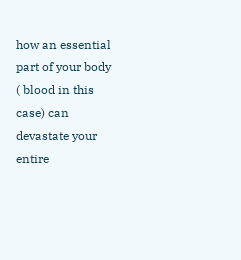how an essential part of your body ( blood in this case) can devastate your entire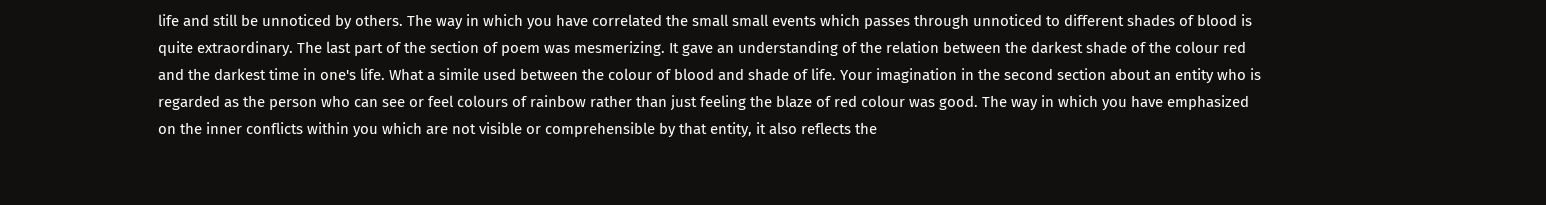life and still be unnoticed by others. The way in which you have correlated the small small events which passes through unnoticed to different shades of blood is quite extraordinary. The last part of the section of poem was mesmerizing. It gave an understanding of the relation between the darkest shade of the colour red and the darkest time in one's life. What a simile used between the colour of blood and shade of life. Your imagination in the second section about an entity who is regarded as the person who can see or feel colours of rainbow rather than just feeling the blaze of red colour was good. The way in which you have emphasized on the inner conflicts within you which are not visible or comprehensible by that entity, it also reflects the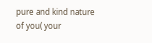pure and kind nature of you( your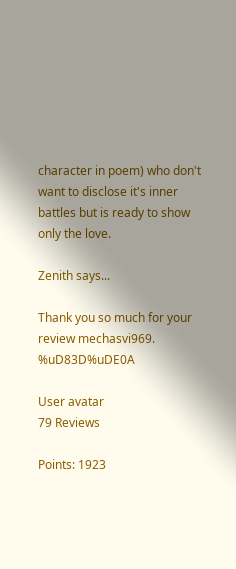character in poem) who don't want to disclose it's inner battles but is ready to show only the love.

Zenith says...

Thank you so much for your review mechasvi969. %uD83D%uDE0A

User avatar
79 Reviews

Points: 1923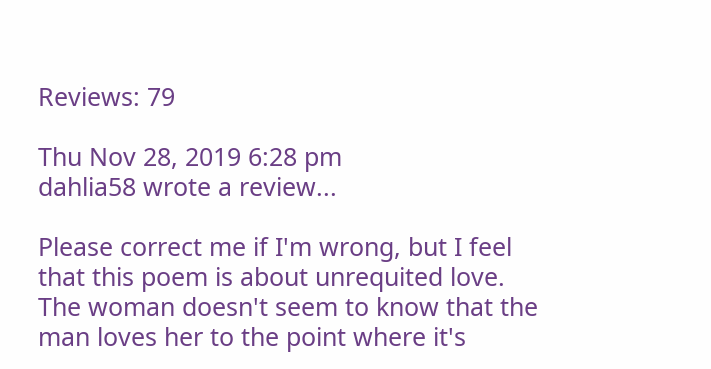Reviews: 79

Thu Nov 28, 2019 6:28 pm
dahlia58 wrote a review...

Please correct me if I'm wrong, but I feel that this poem is about unrequited love. The woman doesn't seem to know that the man loves her to the point where it's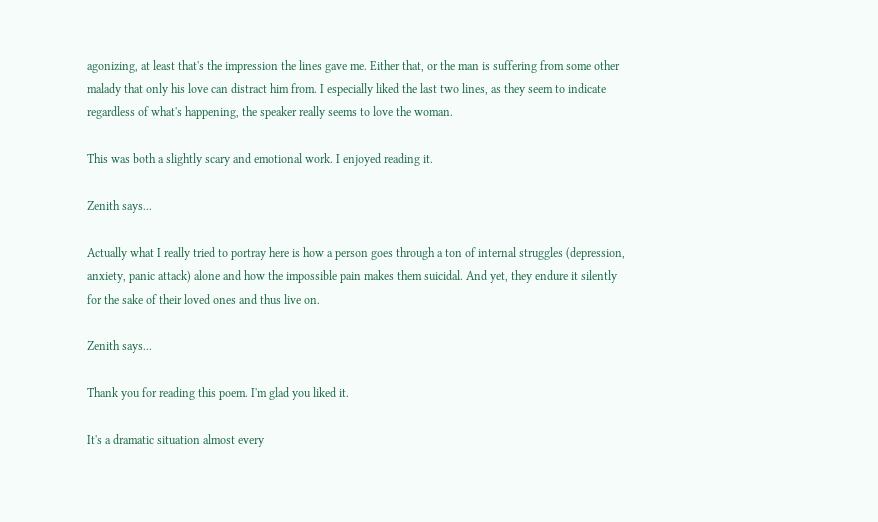agonizing, at least that's the impression the lines gave me. Either that, or the man is suffering from some other malady that only his love can distract him from. I especially liked the last two lines, as they seem to indicate regardless of what's happening, the speaker really seems to love the woman.

This was both a slightly scary and emotional work. I enjoyed reading it.

Zenith says...

Actually what I really tried to portray here is how a person goes through a ton of internal struggles (depression, anxiety, panic attack) alone and how the impossible pain makes them suicidal. And yet, they endure it silently for the sake of their loved ones and thus live on.

Zenith says...

Thank you for reading this poem. I'm glad you liked it.

It's a dramatic situation almost every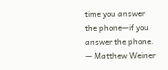time you answer the phone—if you answer the phone.
— Matthew Weiner